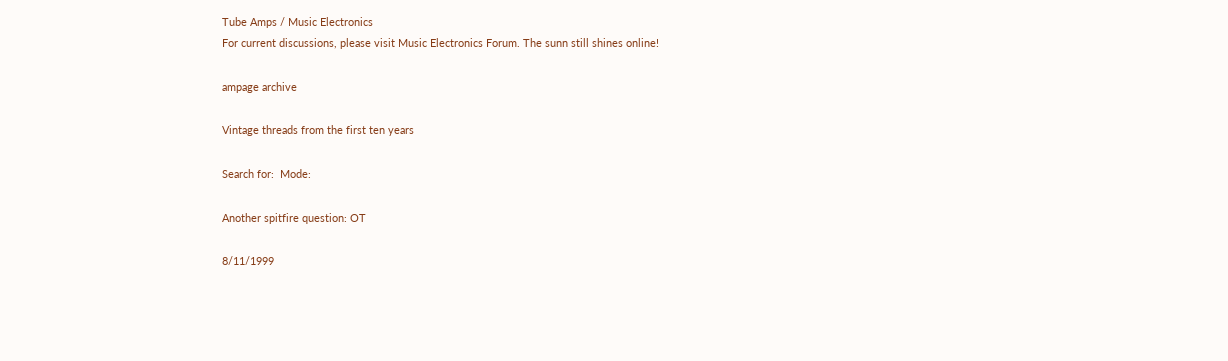Tube Amps / Music Electronics
For current discussions, please visit Music Electronics Forum. The sunn still shines online!

ampage archive

Vintage threads from the first ten years

Search for:  Mode:

Another spitfire question: OT

8/11/1999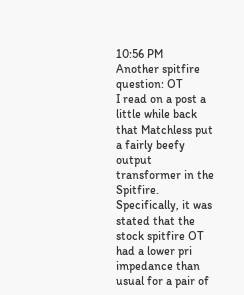10:56 PM
Another spitfire question: OT
I read on a post a little while back that Matchless put a fairly beefy output transformer in the Spitfire. Specifically, it was stated that the stock spitfire OT had a lower pri impedance than usual for a pair of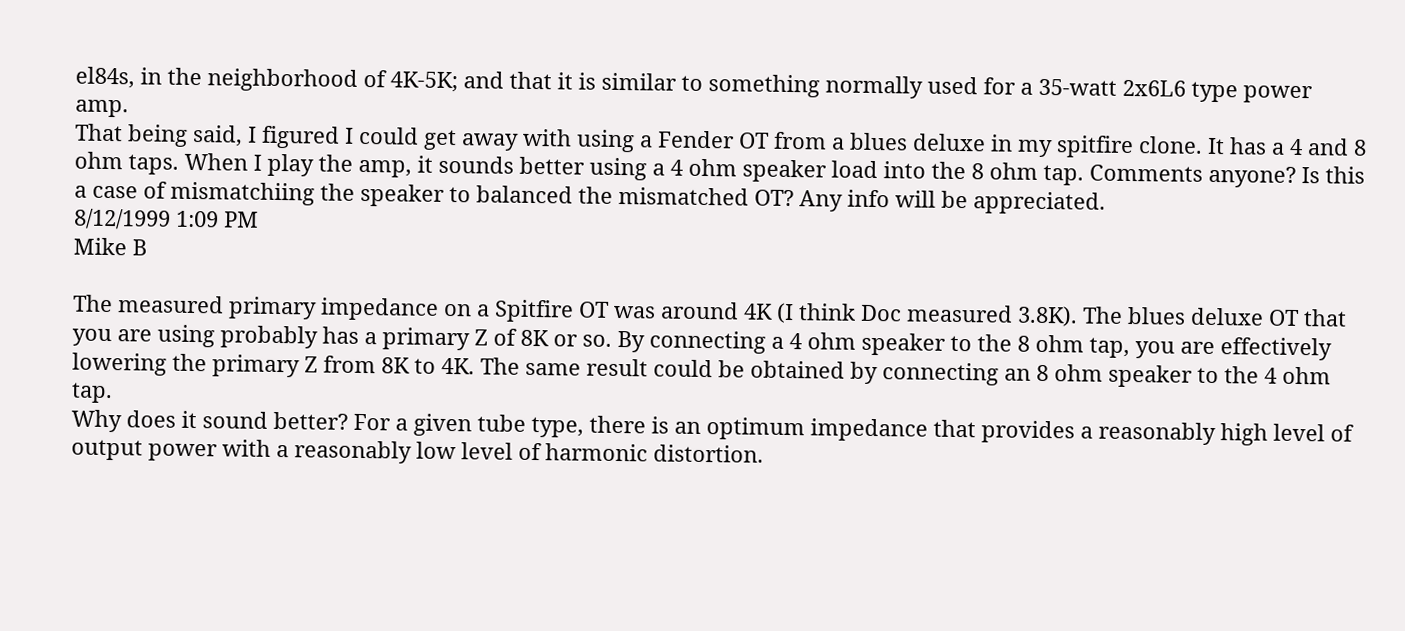el84s, in the neighborhood of 4K-5K; and that it is similar to something normally used for a 35-watt 2x6L6 type power amp.
That being said, I figured I could get away with using a Fender OT from a blues deluxe in my spitfire clone. It has a 4 and 8 ohm taps. When I play the amp, it sounds better using a 4 ohm speaker load into the 8 ohm tap. Comments anyone? Is this a case of mismatchiing the speaker to balanced the mismatched OT? Any info will be appreciated.
8/12/1999 1:09 PM
Mike B

The measured primary impedance on a Spitfire OT was around 4K (I think Doc measured 3.8K). The blues deluxe OT that you are using probably has a primary Z of 8K or so. By connecting a 4 ohm speaker to the 8 ohm tap, you are effectively lowering the primary Z from 8K to 4K. The same result could be obtained by connecting an 8 ohm speaker to the 4 ohm tap.
Why does it sound better? For a given tube type, there is an optimum impedance that provides a reasonably high level of output power with a reasonably low level of harmonic distortion.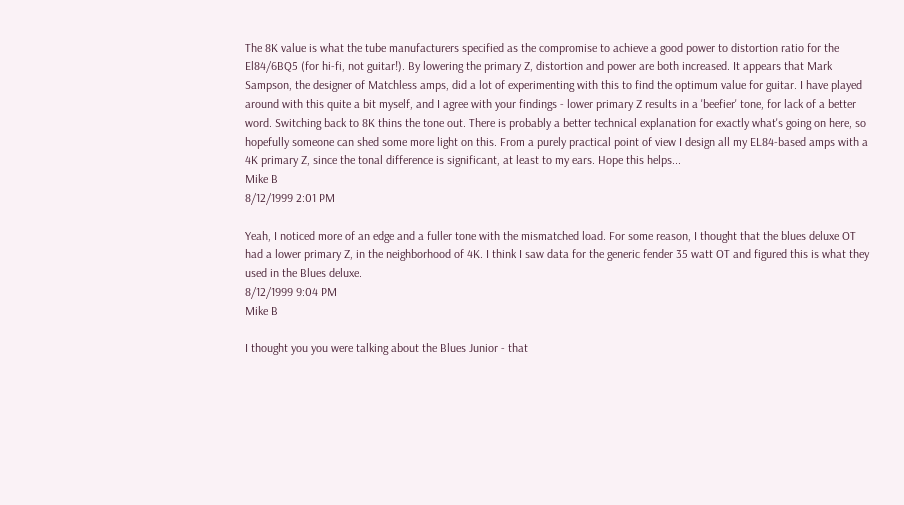The 8K value is what the tube manufacturers specified as the compromise to achieve a good power to distortion ratio for the El84/6BQ5 (for hi-fi, not guitar!). By lowering the primary Z, distortion and power are both increased. It appears that Mark Sampson, the designer of Matchless amps, did a lot of experimenting with this to find the optimum value for guitar. I have played around with this quite a bit myself, and I agree with your findings - lower primary Z results in a 'beefier' tone, for lack of a better word. Switching back to 8K thins the tone out. There is probably a better technical explanation for exactly what's going on here, so hopefully someone can shed some more light on this. From a purely practical point of view I design all my EL84-based amps with a 4K primary Z, since the tonal difference is significant, at least to my ears. Hope this helps...
Mike B
8/12/1999 2:01 PM

Yeah, I noticed more of an edge and a fuller tone with the mismatched load. For some reason, I thought that the blues deluxe OT had a lower primary Z, in the neighborhood of 4K. I think I saw data for the generic fender 35 watt OT and figured this is what they used in the Blues deluxe.
8/12/1999 9:04 PM
Mike B

I thought you you were talking about the Blues Junior - that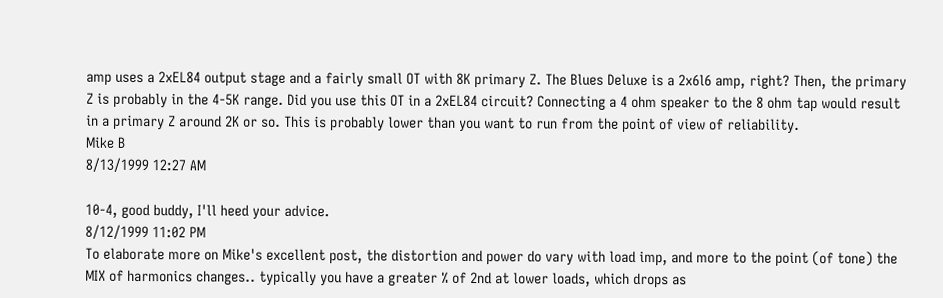amp uses a 2xEL84 output stage and a fairly small OT with 8K primary Z. The Blues Deluxe is a 2x6l6 amp, right? Then, the primary Z is probably in the 4-5K range. Did you use this OT in a 2xEL84 circuit? Connecting a 4 ohm speaker to the 8 ohm tap would result in a primary Z around 2K or so. This is probably lower than you want to run from the point of view of reliability.
Mike B
8/13/1999 12:27 AM

10-4, good buddy, I'll heed your advice.
8/12/1999 11:02 PM
To elaborate more on Mike's excellent post, the distortion and power do vary with load imp, and more to the point (of tone) the MIX of harmonics changes.. typically you have a greater % of 2nd at lower loads, which drops as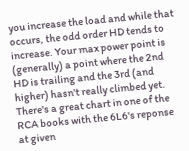you increase the load and while that occurs, the odd order HD tends to increase. Your max power point is (generally) a point where the 2nd HD is trailing and the 3rd (and higher) hasn't really climbed yet. There's a great chart in one of the RCA books with the 6L6's reponse at given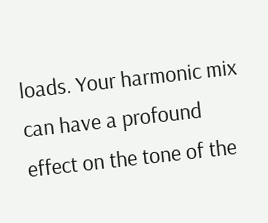loads. Your harmonic mix can have a profound effect on the tone of the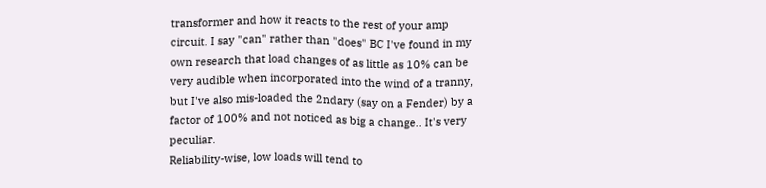transformer and how it reacts to the rest of your amp circuit. I say "can" rather than "does" BC I've found in my own research that load changes of as little as 10% can be very audible when incorporated into the wind of a tranny, but I've also mis-loaded the 2ndary (say on a Fender) by a factor of 100% and not noticed as big a change.. It's very peculiar.
Reliability-wise, low loads will tend to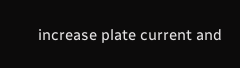increase plate current and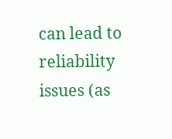can lead to reliability issues (as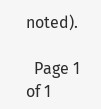noted).

  Page 1 of 1